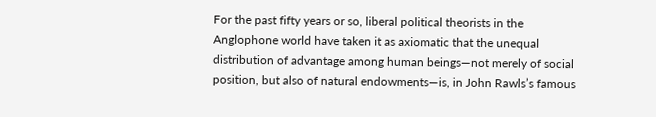For the past fifty years or so, liberal political theorists in the Anglophone world have taken it as axiomatic that the unequal distribution of advantage among human beings—not merely of social position, but also of natural endowments—is, in John Rawls’s famous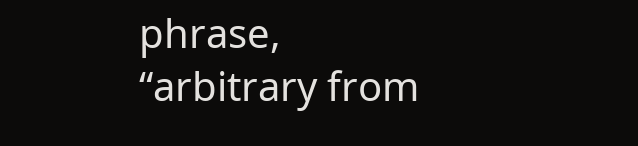phrase, “arbitrary from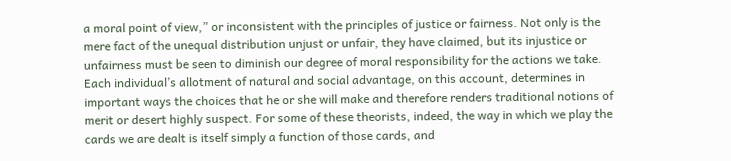a moral point of view,” or inconsistent with the principles of justice or fairness. Not only is the mere fact of the unequal distribution unjust or unfair, they have claimed, but its injustice or unfairness must be seen to diminish our degree of moral responsibility for the actions we take. Each individual’s allotment of natural and social advantage, on this account, determines in important ways the choices that he or she will make and therefore renders traditional notions of merit or desert highly suspect. For some of these theorists, indeed, the way in which we play the cards we are dealt is itself simply a function of those cards, and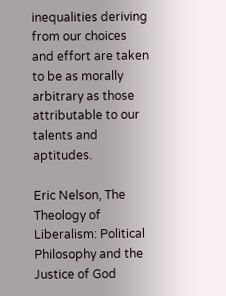inequalities deriving from our choices and effort are taken to be as morally arbitrary as those attributable to our talents and aptitudes.

Eric Nelson, The Theology of Liberalism: Political Philosophy and the Justice of God